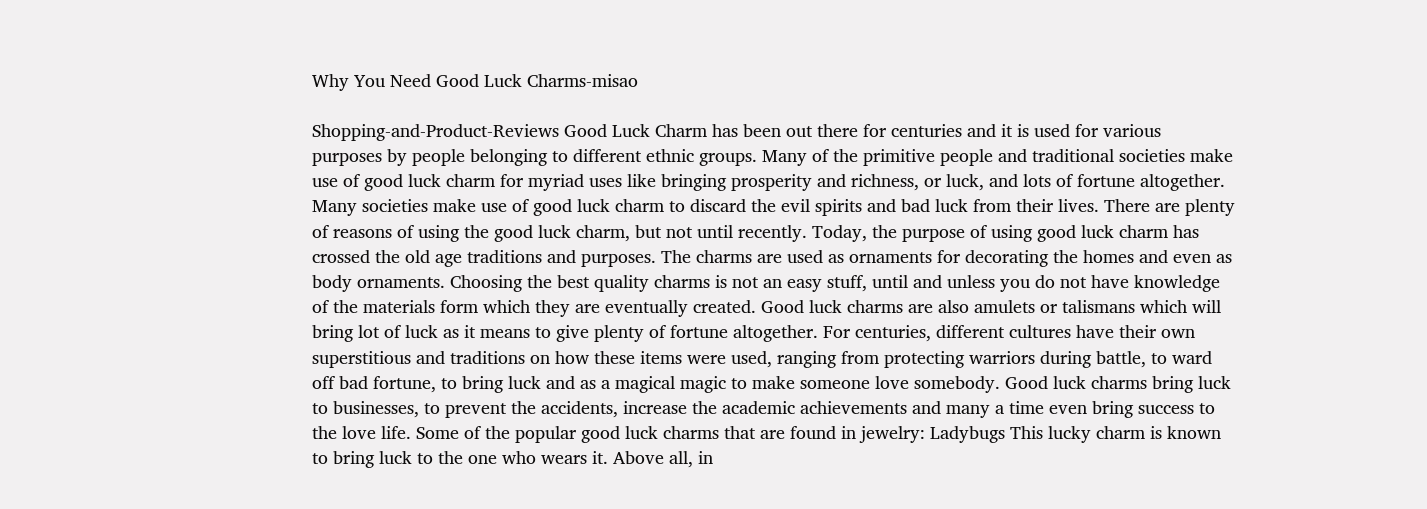Why You Need Good Luck Charms-misao

Shopping-and-Product-Reviews Good Luck Charm has been out there for centuries and it is used for various purposes by people belonging to different ethnic groups. Many of the primitive people and traditional societies make use of good luck charm for myriad uses like bringing prosperity and richness, or luck, and lots of fortune altogether. Many societies make use of good luck charm to discard the evil spirits and bad luck from their lives. There are plenty of reasons of using the good luck charm, but not until recently. Today, the purpose of using good luck charm has crossed the old age traditions and purposes. The charms are used as ornaments for decorating the homes and even as body ornaments. Choosing the best quality charms is not an easy stuff, until and unless you do not have knowledge of the materials form which they are eventually created. Good luck charms are also amulets or talismans which will bring lot of luck as it means to give plenty of fortune altogether. For centuries, different cultures have their own superstitious and traditions on how these items were used, ranging from protecting warriors during battle, to ward off bad fortune, to bring luck and as a magical magic to make someone love somebody. Good luck charms bring luck to businesses, to prevent the accidents, increase the academic achievements and many a time even bring success to the love life. Some of the popular good luck charms that are found in jewelry: Ladybugs This lucky charm is known to bring luck to the one who wears it. Above all, in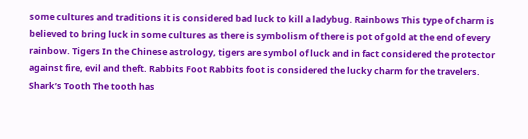some cultures and traditions it is considered bad luck to kill a ladybug. Rainbows This type of charm is believed to bring luck in some cultures as there is symbolism of there is pot of gold at the end of every rainbow. Tigers In the Chinese astrology, tigers are symbol of luck and in fact considered the protector against fire, evil and theft. Rabbits Foot Rabbits foot is considered the lucky charm for the travelers. Shark’s Tooth The tooth has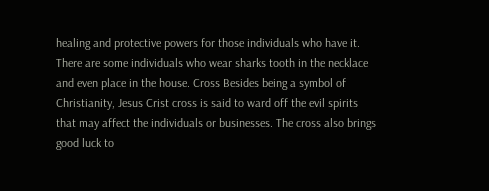healing and protective powers for those individuals who have it. There are some individuals who wear sharks tooth in the necklace and even place in the house. Cross Besides being a symbol of Christianity, Jesus Crist cross is said to ward off the evil spirits that may affect the individuals or businesses. The cross also brings good luck to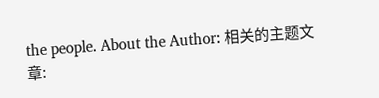the people. About the Author: 相关的主题文章: